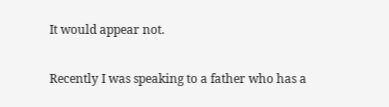It would appear not.

Recently I was speaking to a father who has a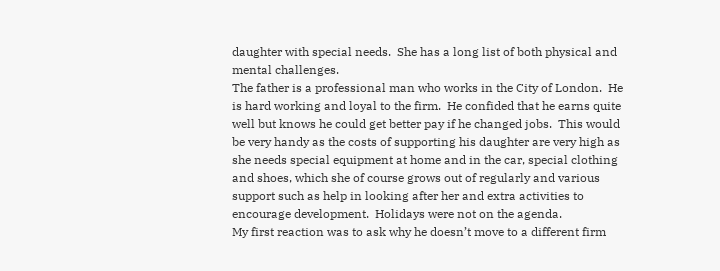daughter with special needs.  She has a long list of both physical and mental challenges.
The father is a professional man who works in the City of London.  He is hard working and loyal to the firm.  He confided that he earns quite well but knows he could get better pay if he changed jobs.  This would be very handy as the costs of supporting his daughter are very high as she needs special equipment at home and in the car, special clothing and shoes, which she of course grows out of regularly and various support such as help in looking after her and extra activities to encourage development.  Holidays were not on the agenda.
My first reaction was to ask why he doesn’t move to a different firm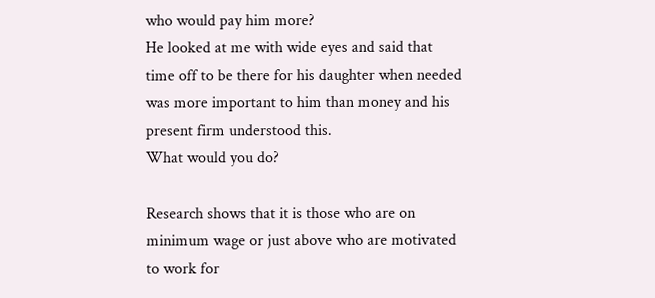who would pay him more?
He looked at me with wide eyes and said that time off to be there for his daughter when needed was more important to him than money and his present firm understood this.
What would you do?

Research shows that it is those who are on minimum wage or just above who are motivated to work for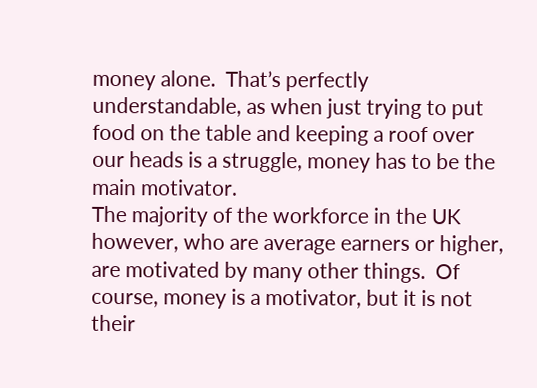money alone.  That’s perfectly understandable, as when just trying to put food on the table and keeping a roof over our heads is a struggle, money has to be the main motivator.
The majority of the workforce in the UK however, who are average earners or higher, are motivated by many other things.  Of course, money is a motivator, but it is not their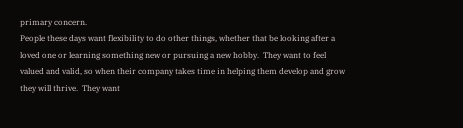primary concern.
People these days want flexibility to do other things, whether that be looking after a loved one or learning something new or pursuing a new hobby.  They want to feel valued and valid, so when their company takes time in helping them develop and grow they will thrive.  They want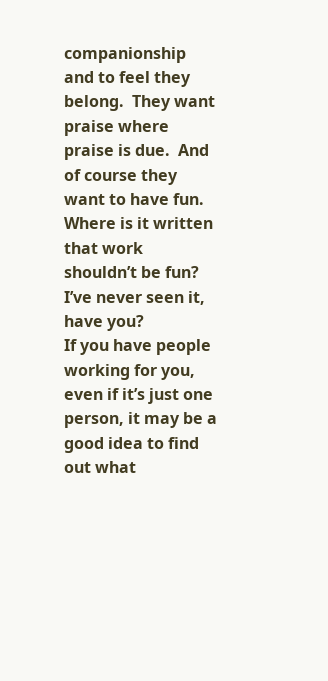companionship and to feel they belong.  They want praise where praise is due.  And of course they want to have fun.  Where is it written that work shouldn’t be fun?  I’ve never seen it, have you?
If you have people working for you, even if it’s just one person, it may be a good idea to find out what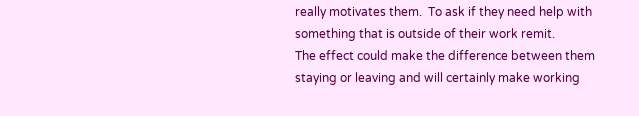really motivates them.  To ask if they need help with something that is outside of their work remit.
The effect could make the difference between them staying or leaving and will certainly make working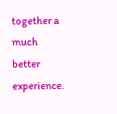together a much better experience.